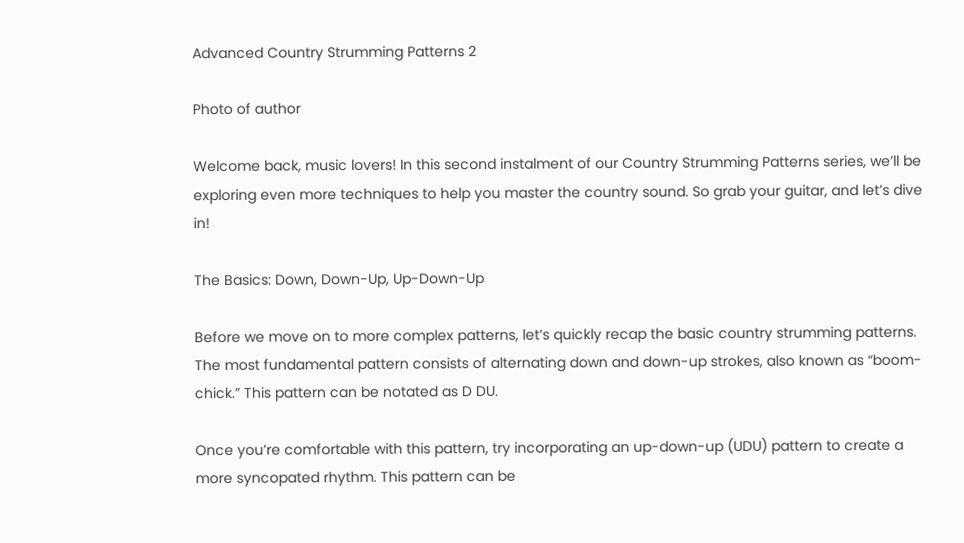Advanced Country Strumming Patterns 2

Photo of author

Welcome back, music lovers! In this second instalment of our Country Strumming Patterns series, we’ll be exploring even more techniques to help you master the country sound. So grab your guitar, and let’s dive in!

The Basics: Down, Down-Up, Up-Down-Up

Before we move on to more complex patterns, let’s quickly recap the basic country strumming patterns. The most fundamental pattern consists of alternating down and down-up strokes, also known as “boom-chick.” This pattern can be notated as D DU.

Once you’re comfortable with this pattern, try incorporating an up-down-up (UDU) pattern to create a more syncopated rhythm. This pattern can be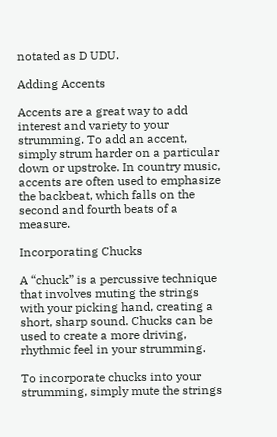notated as D UDU.

Adding Accents

Accents are a great way to add interest and variety to your strumming. To add an accent, simply strum harder on a particular down or upstroke. In country music, accents are often used to emphasize the backbeat, which falls on the second and fourth beats of a measure.

Incorporating Chucks

A “chuck” is a percussive technique that involves muting the strings with your picking hand, creating a short, sharp sound. Chucks can be used to create a more driving, rhythmic feel in your strumming.

To incorporate chucks into your strumming, simply mute the strings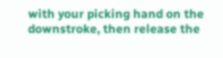with your picking hand on the downstroke, then release the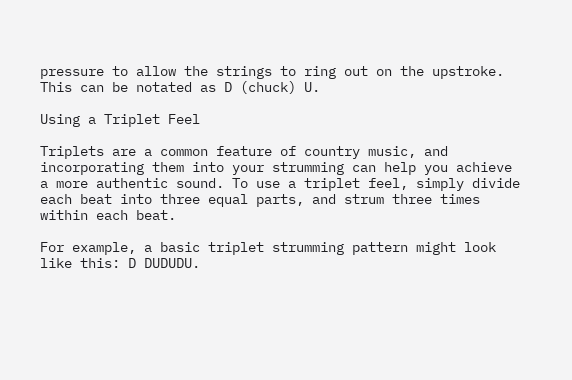pressure to allow the strings to ring out on the upstroke. This can be notated as D (chuck) U.

Using a Triplet Feel

Triplets are a common feature of country music, and incorporating them into your strumming can help you achieve a more authentic sound. To use a triplet feel, simply divide each beat into three equal parts, and strum three times within each beat.

For example, a basic triplet strumming pattern might look like this: D DUDUDU.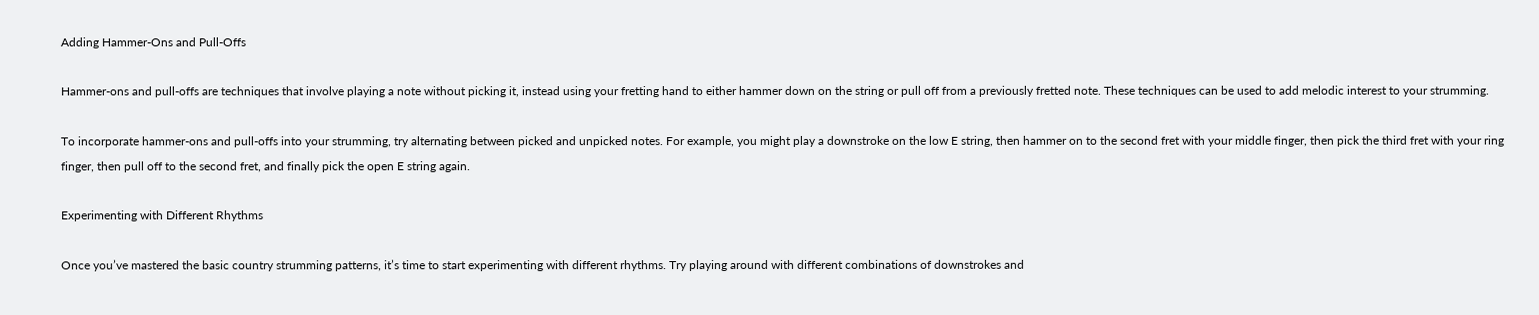Adding Hammer-Ons and Pull-Offs

Hammer-ons and pull-offs are techniques that involve playing a note without picking it, instead using your fretting hand to either hammer down on the string or pull off from a previously fretted note. These techniques can be used to add melodic interest to your strumming.

To incorporate hammer-ons and pull-offs into your strumming, try alternating between picked and unpicked notes. For example, you might play a downstroke on the low E string, then hammer on to the second fret with your middle finger, then pick the third fret with your ring finger, then pull off to the second fret, and finally pick the open E string again.

Experimenting with Different Rhythms

Once you’ve mastered the basic country strumming patterns, it’s time to start experimenting with different rhythms. Try playing around with different combinations of downstrokes and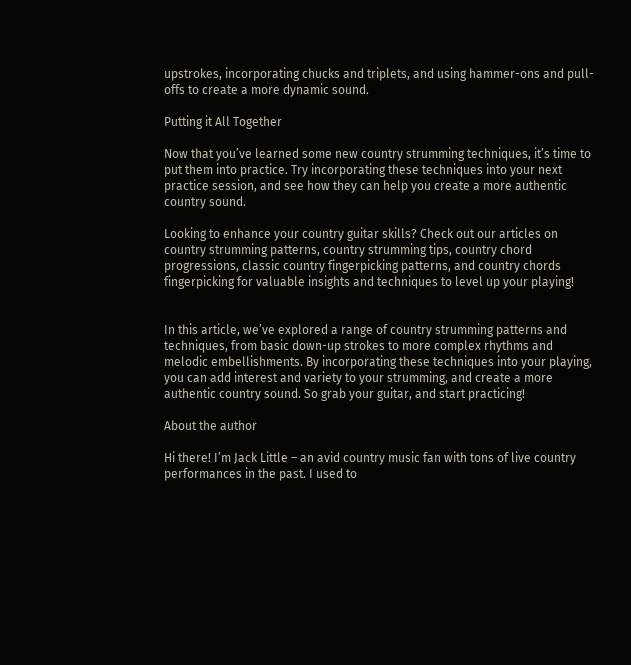upstrokes, incorporating chucks and triplets, and using hammer-ons and pull-offs to create a more dynamic sound.

Putting it All Together

Now that you’ve learned some new country strumming techniques, it’s time to put them into practice. Try incorporating these techniques into your next practice session, and see how they can help you create a more authentic country sound.

Looking to enhance your country guitar skills? Check out our articles on country strumming patterns, country strumming tips, country chord progressions, classic country fingerpicking patterns, and country chords fingerpicking for valuable insights and techniques to level up your playing!


In this article, we’ve explored a range of country strumming patterns and techniques, from basic down-up strokes to more complex rhythms and melodic embellishments. By incorporating these techniques into your playing, you can add interest and variety to your strumming, and create a more authentic country sound. So grab your guitar, and start practicing!

About the author

Hi there! I’m Jack Little – an avid country music fan with tons of live country performances in the past. I used to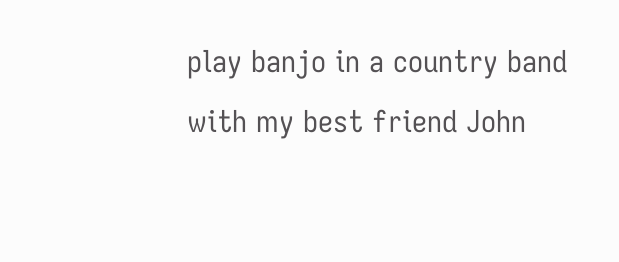play banjo in a country band with my best friend John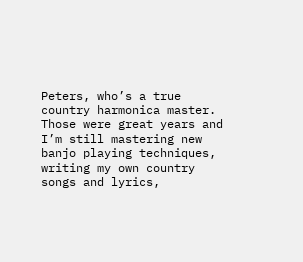Peters, who’s a true country harmonica master. Those were great years and I’m still mastering new banjo playing techniques, writing my own country songs and lyrics,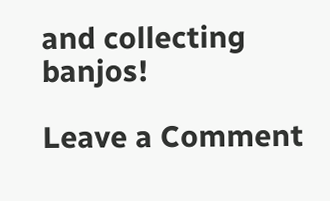and collecting banjos!

Leave a Comment